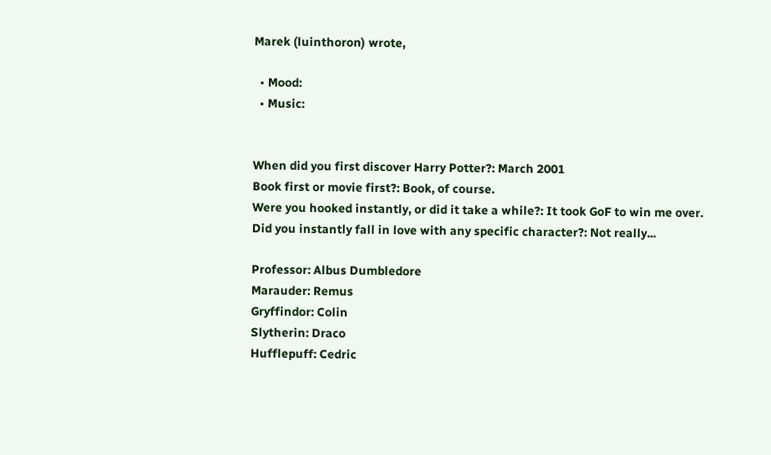Marek (luinthoron) wrote,

  • Mood:
  • Music:


When did you first discover Harry Potter?: March 2001
Book first or movie first?: Book, of course.
Were you hooked instantly, or did it take a while?: It took GoF to win me over.
Did you instantly fall in love with any specific character?: Not really...

Professor: Albus Dumbledore
Marauder: Remus
Gryffindor: Colin
Slytherin: Draco
Hufflepuff: Cedric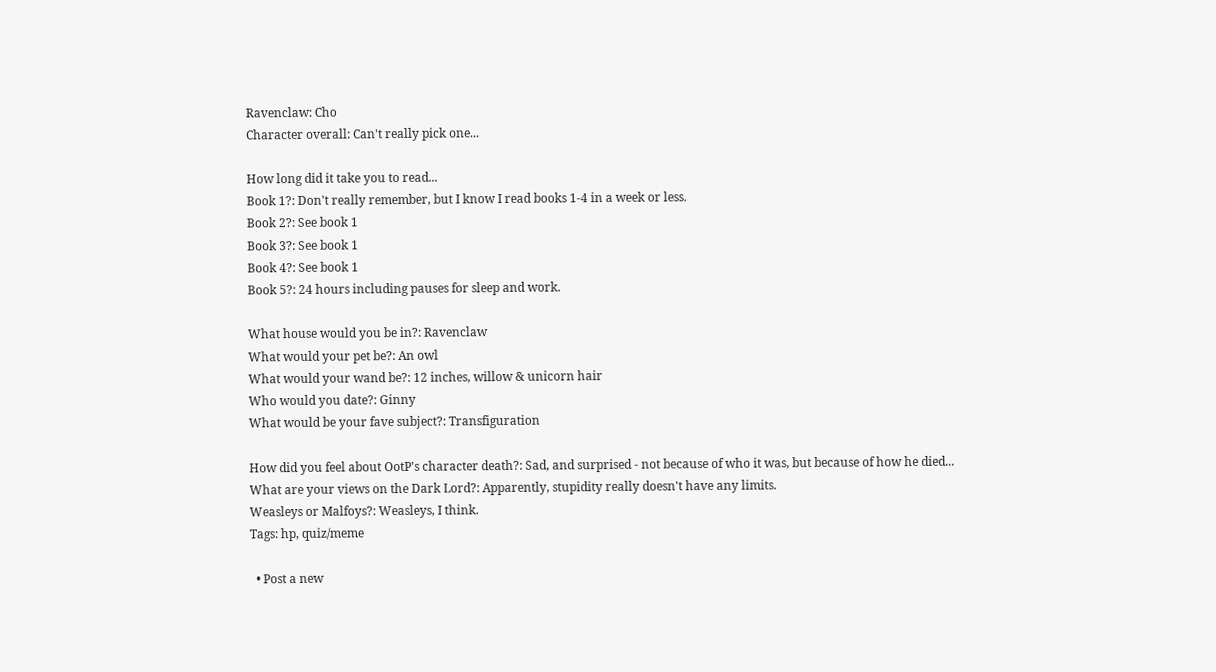Ravenclaw: Cho
Character overall: Can't really pick one...

How long did it take you to read...
Book 1?: Don't really remember, but I know I read books 1-4 in a week or less.
Book 2?: See book 1
Book 3?: See book 1
Book 4?: See book 1
Book 5?: 24 hours including pauses for sleep and work.

What house would you be in?: Ravenclaw
What would your pet be?: An owl
What would your wand be?: 12 inches, willow & unicorn hair
Who would you date?: Ginny
What would be your fave subject?: Transfiguration

How did you feel about OotP's character death?: Sad, and surprised - not because of who it was, but because of how he died...
What are your views on the Dark Lord?: Apparently, stupidity really doesn't have any limits.
Weasleys or Malfoys?: Weasleys, I think.
Tags: hp, quiz/meme

  • Post a new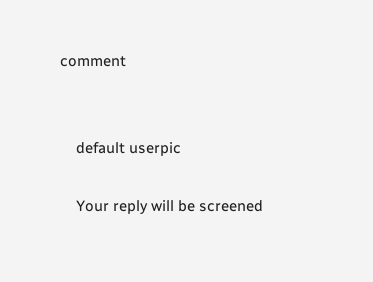comment


    default userpic

    Your reply will be screened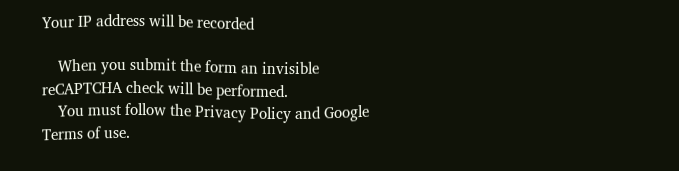Your IP address will be recorded

    When you submit the form an invisible reCAPTCHA check will be performed.
    You must follow the Privacy Policy and Google Terms of use.